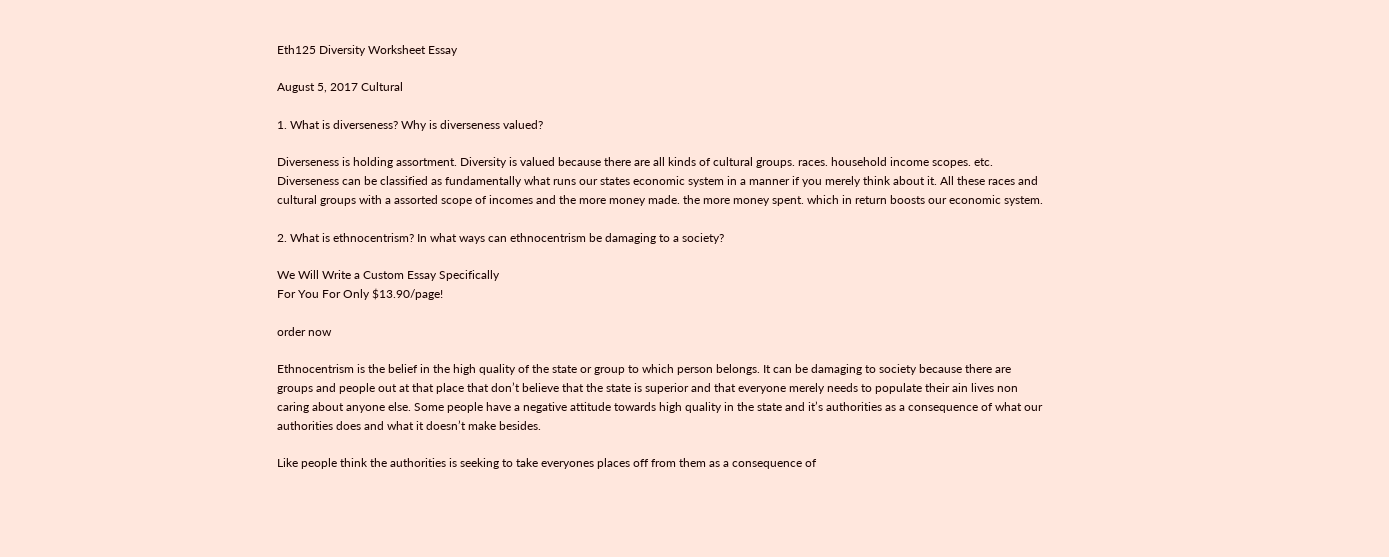Eth125 Diversity Worksheet Essay

August 5, 2017 Cultural

1. What is diverseness? Why is diverseness valued?

Diverseness is holding assortment. Diversity is valued because there are all kinds of cultural groups. races. household income scopes. etc. Diverseness can be classified as fundamentally what runs our states economic system in a manner if you merely think about it. All these races and cultural groups with a assorted scope of incomes and the more money made. the more money spent. which in return boosts our economic system.

2. What is ethnocentrism? In what ways can ethnocentrism be damaging to a society?

We Will Write a Custom Essay Specifically
For You For Only $13.90/page!

order now

Ethnocentrism is the belief in the high quality of the state or group to which person belongs. It can be damaging to society because there are groups and people out at that place that don’t believe that the state is superior and that everyone merely needs to populate their ain lives non caring about anyone else. Some people have a negative attitude towards high quality in the state and it’s authorities as a consequence of what our authorities does and what it doesn’t make besides.

Like people think the authorities is seeking to take everyones places off from them as a consequence of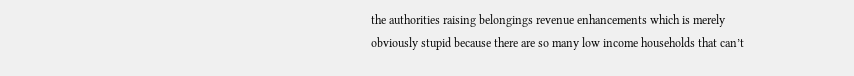the authorities raising belongings revenue enhancements which is merely obviously stupid because there are so many low income households that can’t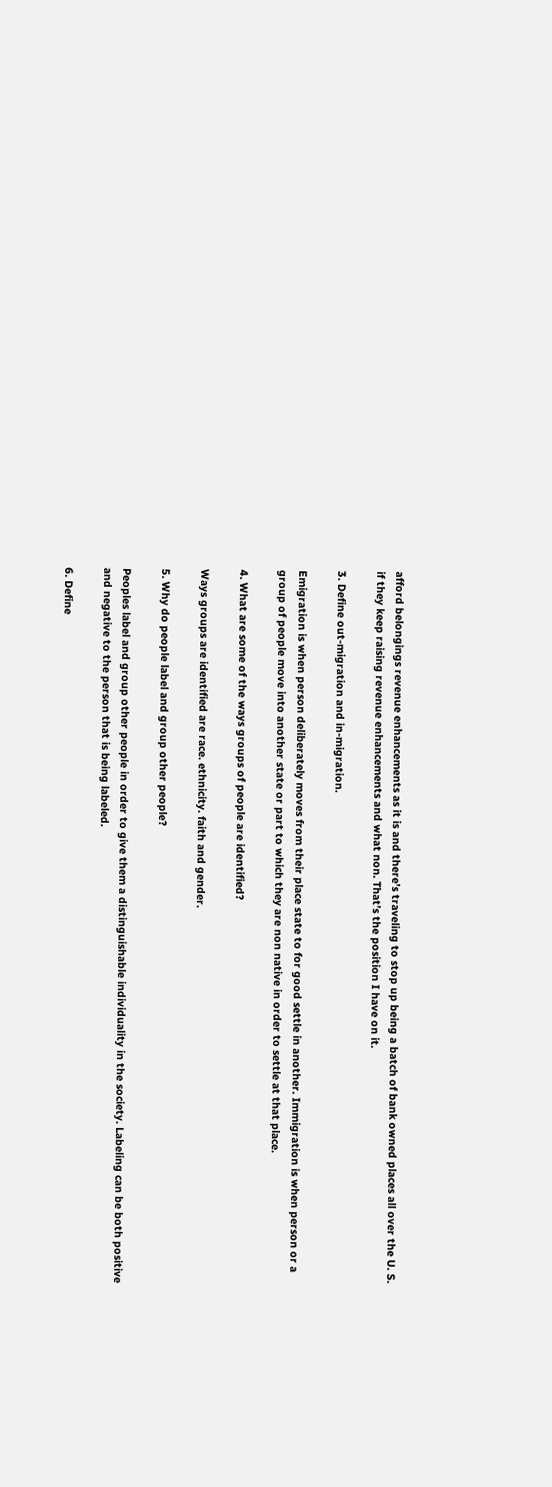afford belongings revenue enhancements as it is and there’s traveling to stop up being a batch of bank owned places all over the U. S. if they keep raising revenue enhancements and what non. That’s the position I have on it.

3. Define out-migration and in-migration.

Emigration is when person deliberately moves from their place state to for good settle in another. Immigration is when person or a group of people move into another state or part to which they are non native in order to settle at that place.

4. What are some of the ways groups of people are identified?

Ways groups are identified are race. ethnicity. faith and gender.

5. Why do people label and group other people?

Peoples label and group other people in order to give them a distinguishable individuality in the society. Labeling can be both positive and negative to the person that is being labeled.

6. Define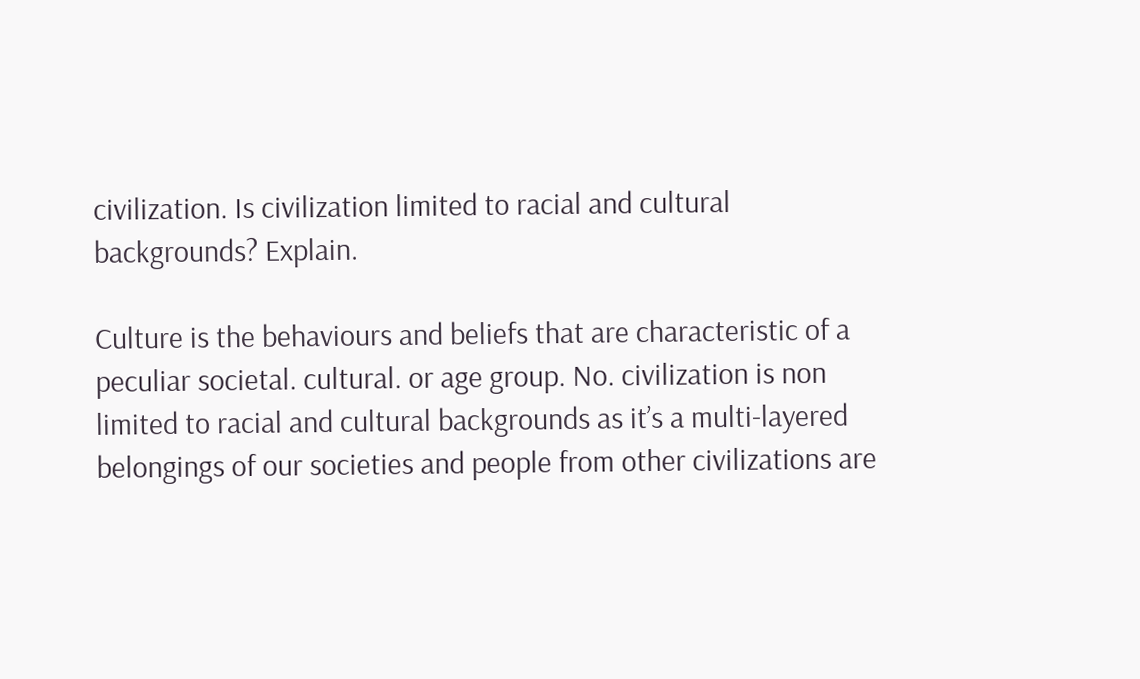civilization. Is civilization limited to racial and cultural backgrounds? Explain.

Culture is the behaviours and beliefs that are characteristic of a peculiar societal. cultural. or age group. No. civilization is non limited to racial and cultural backgrounds as it’s a multi-layered belongings of our societies and people from other civilizations are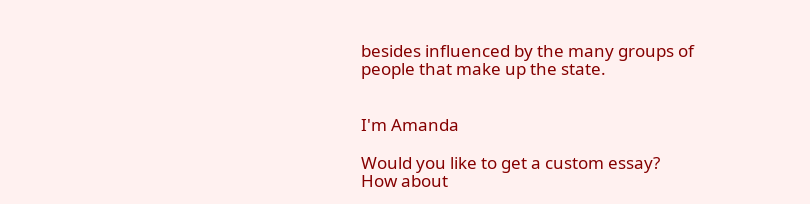besides influenced by the many groups of people that make up the state.


I'm Amanda

Would you like to get a custom essay? How about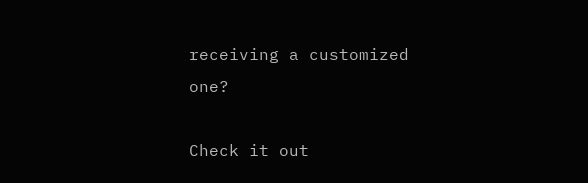receiving a customized one?

Check it out